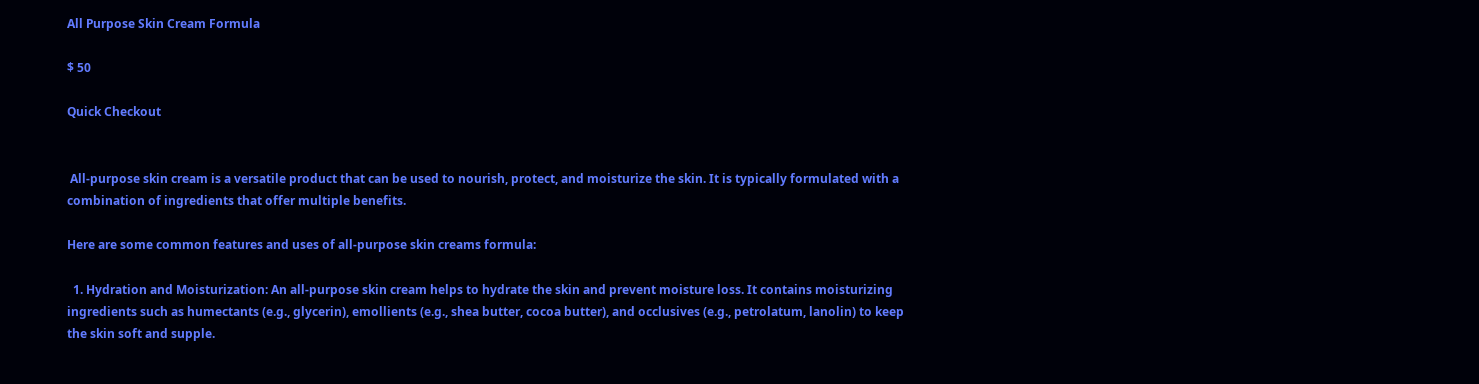All Purpose Skin Cream Formula

$ 50

Quick Checkout


 All-purpose skin cream is a versatile product that can be used to nourish, protect, and moisturize the skin. It is typically formulated with a combination of ingredients that offer multiple benefits.

Here are some common features and uses of all-purpose skin creams formula:

  1. Hydration and Moisturization: An all-purpose skin cream helps to hydrate the skin and prevent moisture loss. It contains moisturizing ingredients such as humectants (e.g., glycerin), emollients (e.g., shea butter, cocoa butter), and occlusives (e.g., petrolatum, lanolin) to keep the skin soft and supple.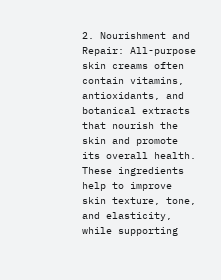2. Nourishment and Repair: All-purpose skin creams often contain vitamins, antioxidants, and botanical extracts that nourish the skin and promote its overall health. These ingredients help to improve skin texture, tone, and elasticity, while supporting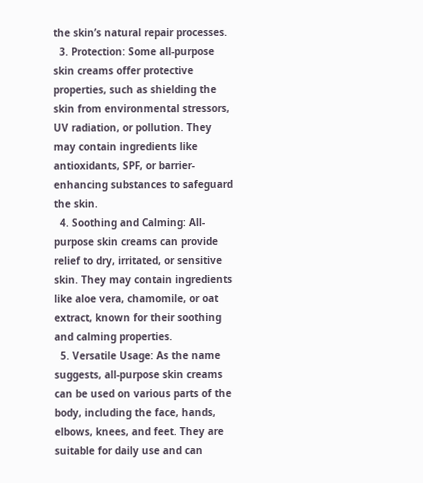the skin’s natural repair processes.
  3. Protection: Some all-purpose skin creams offer protective properties, such as shielding the skin from environmental stressors, UV radiation, or pollution. They may contain ingredients like antioxidants, SPF, or barrier-enhancing substances to safeguard the skin.
  4. Soothing and Calming: All-purpose skin creams can provide relief to dry, irritated, or sensitive skin. They may contain ingredients like aloe vera, chamomile, or oat extract, known for their soothing and calming properties.
  5. Versatile Usage: As the name suggests, all-purpose skin creams can be used on various parts of the body, including the face, hands, elbows, knees, and feet. They are suitable for daily use and can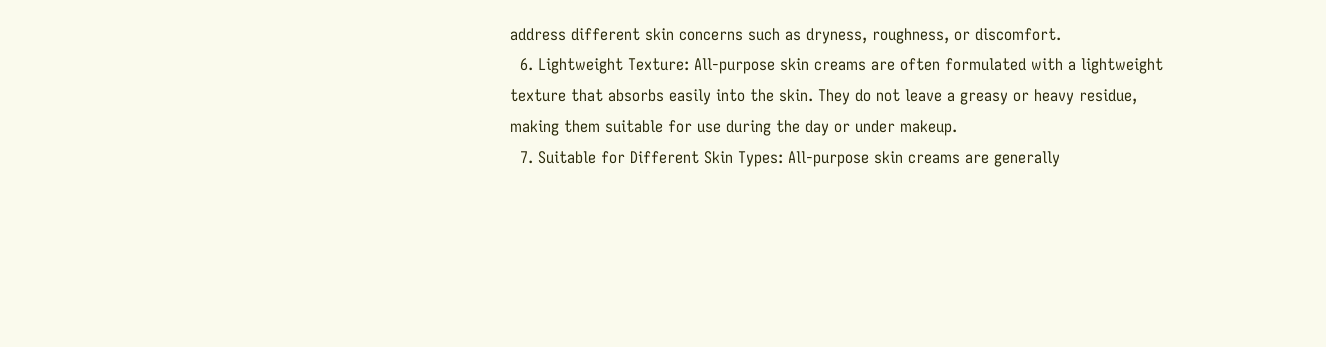address different skin concerns such as dryness, roughness, or discomfort.
  6. Lightweight Texture: All-purpose skin creams are often formulated with a lightweight texture that absorbs easily into the skin. They do not leave a greasy or heavy residue, making them suitable for use during the day or under makeup.
  7. Suitable for Different Skin Types: All-purpose skin creams are generally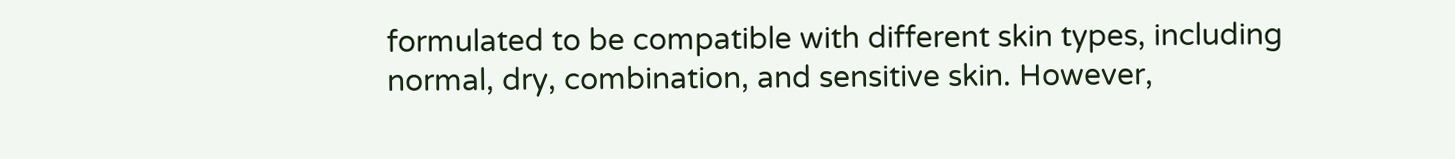formulated to be compatible with different skin types, including normal, dry, combination, and sensitive skin. However,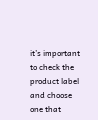it’s important to check the product label and choose one that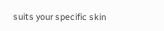suits your specific skin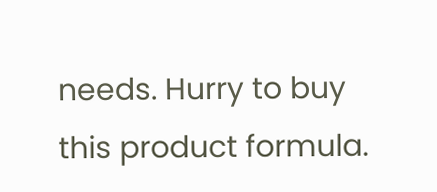needs. Hurry to buy this product formula.